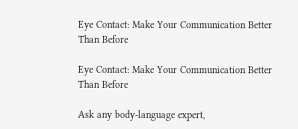Eye Contact: Make Your Communication Better Than Before

Eye Contact: Make Your Communication Better Than Before

Ask any body-language expert,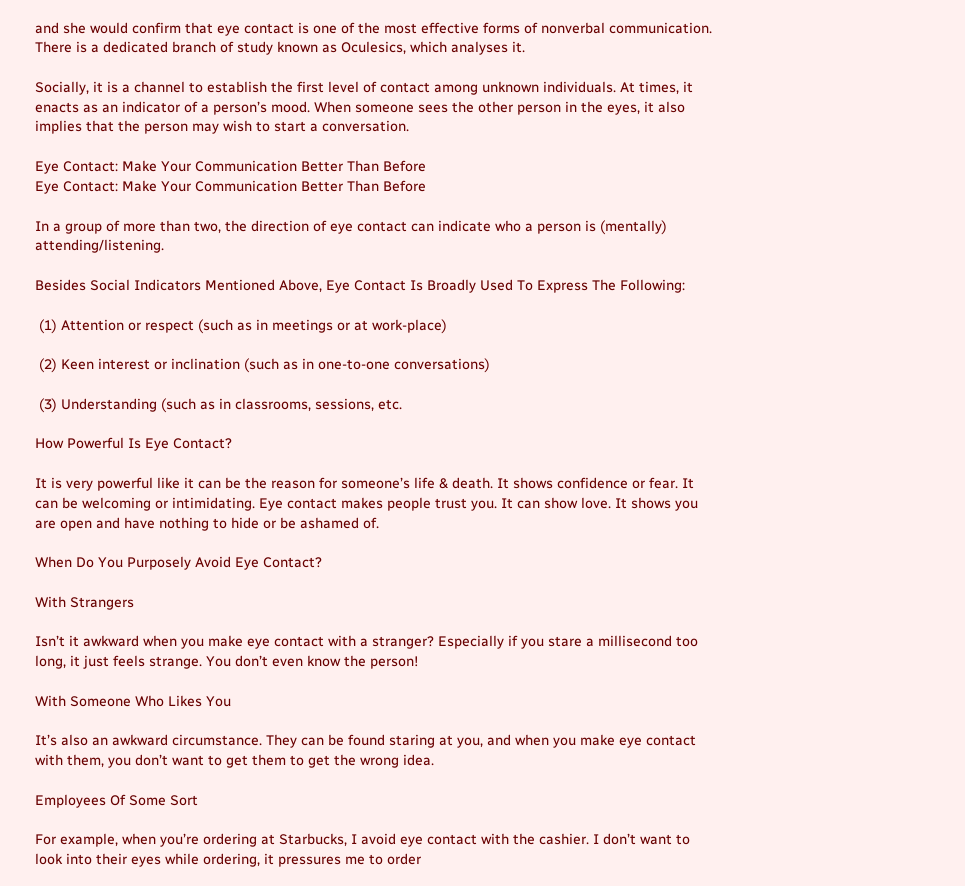and she would confirm that eye contact is one of the most effective forms of nonverbal communication. There is a dedicated branch of study known as Oculesics, which analyses it.

Socially, it is a channel to establish the first level of contact among unknown individuals. At times, it enacts as an indicator of a person’s mood. When someone sees the other person in the eyes, it also implies that the person may wish to start a conversation.

Eye Contact: Make Your Communication Better Than Before
Eye Contact: Make Your Communication Better Than Before

In a group of more than two, the direction of eye contact can indicate who a person is (mentally) attending/listening.

Besides Social Indicators Mentioned Above, Eye Contact Is Broadly Used To Express The Following:

 (1) Attention or respect (such as in meetings or at work-place)

 (2) Keen interest or inclination (such as in one-to-one conversations)

 (3) Understanding (such as in classrooms, sessions, etc.

How Powerful Is Eye Contact?

It is very powerful like it can be the reason for someone’s life & death. It shows confidence or fear. It can be welcoming or intimidating. Eye contact makes people trust you. It can show love. It shows you are open and have nothing to hide or be ashamed of.

When Do You Purposely Avoid Eye Contact?

With Strangers

Isn’t it awkward when you make eye contact with a stranger? Especially if you stare a millisecond too long, it just feels strange. You don’t even know the person!

With Someone Who Likes You

It’s also an awkward circumstance. They can be found staring at you, and when you make eye contact with them, you don’t want to get them to get the wrong idea.

Employees Of Some Sort

For example, when you’re ordering at Starbucks, I avoid eye contact with the cashier. I don’t want to look into their eyes while ordering, it pressures me to order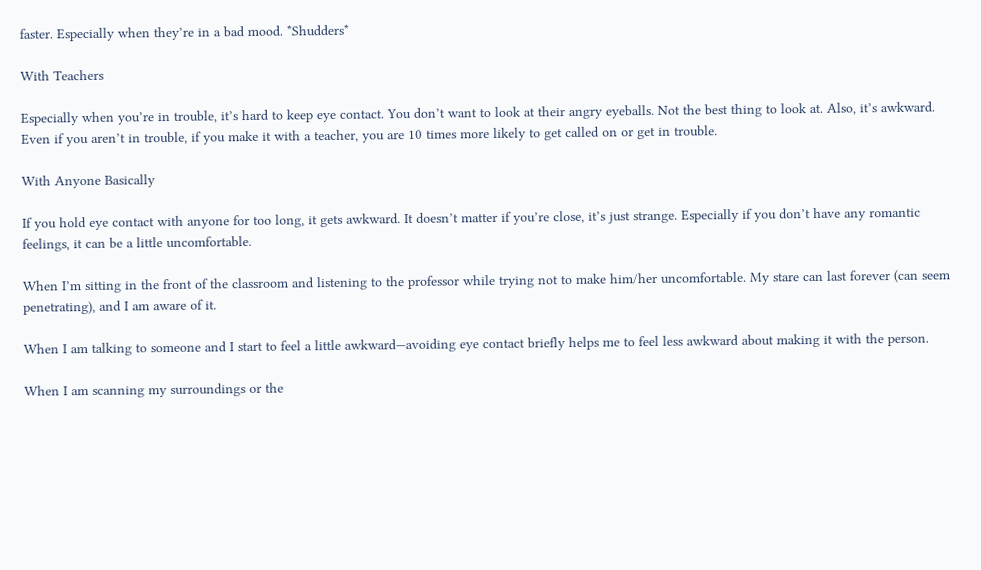faster. Especially when they’re in a bad mood. *Shudders*

With Teachers

Especially when you’re in trouble, it’s hard to keep eye contact. You don’t want to look at their angry eyeballs. Not the best thing to look at. Also, it’s awkward. Even if you aren’t in trouble, if you make it with a teacher, you are 10 times more likely to get called on or get in trouble.

With Anyone Basically

If you hold eye contact with anyone for too long, it gets awkward. It doesn’t matter if you’re close, it’s just strange. Especially if you don’t have any romantic feelings, it can be a little uncomfortable.

When I’m sitting in the front of the classroom and listening to the professor while trying not to make him/her uncomfortable. My stare can last forever (can seem penetrating), and I am aware of it.

When I am talking to someone and I start to feel a little awkward—avoiding eye contact briefly helps me to feel less awkward about making it with the person.

When I am scanning my surroundings or the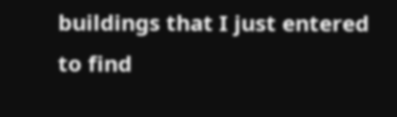buildings that I just entered to find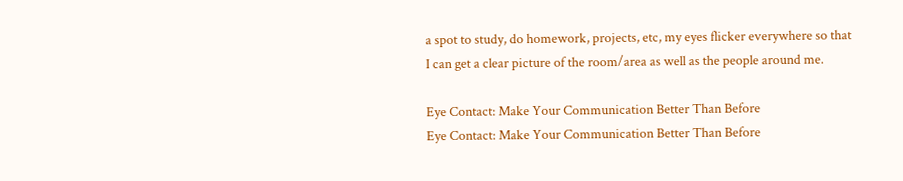a spot to study, do homework, projects, etc, my eyes flicker everywhere so that I can get a clear picture of the room/area as well as the people around me.

Eye Contact: Make Your Communication Better Than Before
Eye Contact: Make Your Communication Better Than Before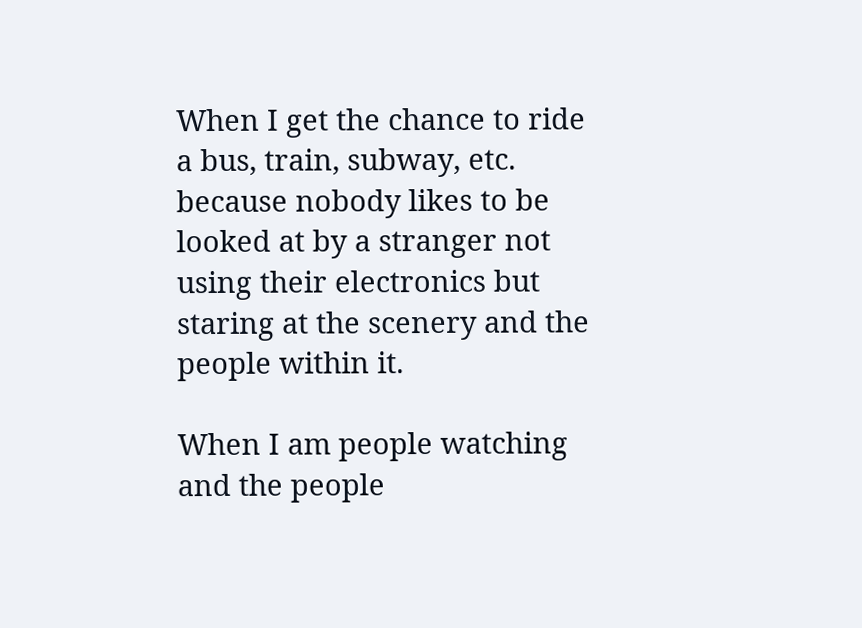When I get the chance to ride a bus, train, subway, etc. because nobody likes to be looked at by a stranger not using their electronics but staring at the scenery and the people within it.

When I am people watching and the people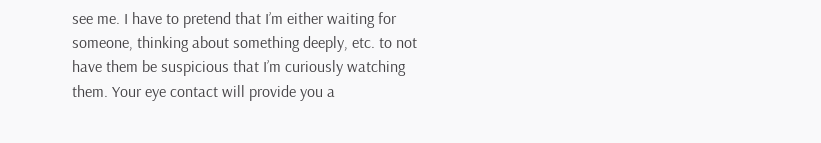see me. I have to pretend that I’m either waiting for someone, thinking about something deeply, etc. to not have them be suspicious that I’m curiously watching them. Your eye contact will provide you a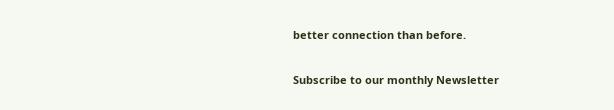better connection than before.

Subscribe to our monthly Newsletter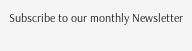Subscribe to our monthly Newsletter